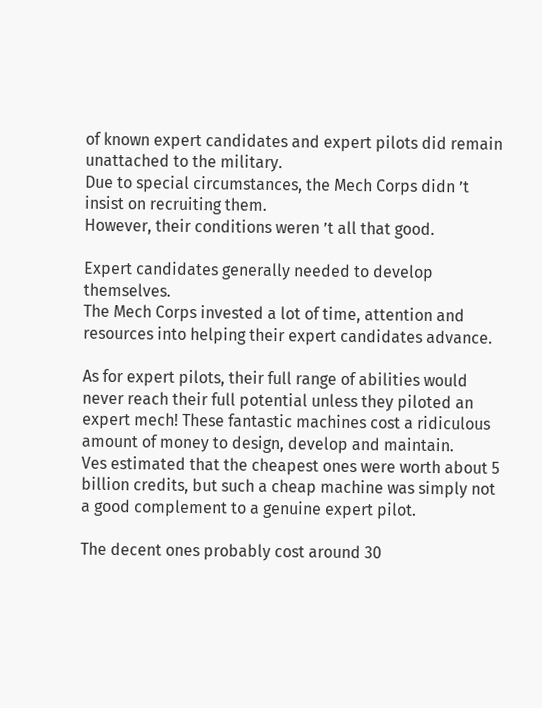of known expert candidates and expert pilots did remain unattached to the military.
Due to special circumstances, the Mech Corps didn ’t insist on recruiting them.
However, their conditions weren ’t all that good.

Expert candidates generally needed to develop themselves.
The Mech Corps invested a lot of time, attention and resources into helping their expert candidates advance.

As for expert pilots, their full range of abilities would never reach their full potential unless they piloted an expert mech! These fantastic machines cost a ridiculous amount of money to design, develop and maintain.
Ves estimated that the cheapest ones were worth about 5 billion credits, but such a cheap machine was simply not a good complement to a genuine expert pilot.

The decent ones probably cost around 30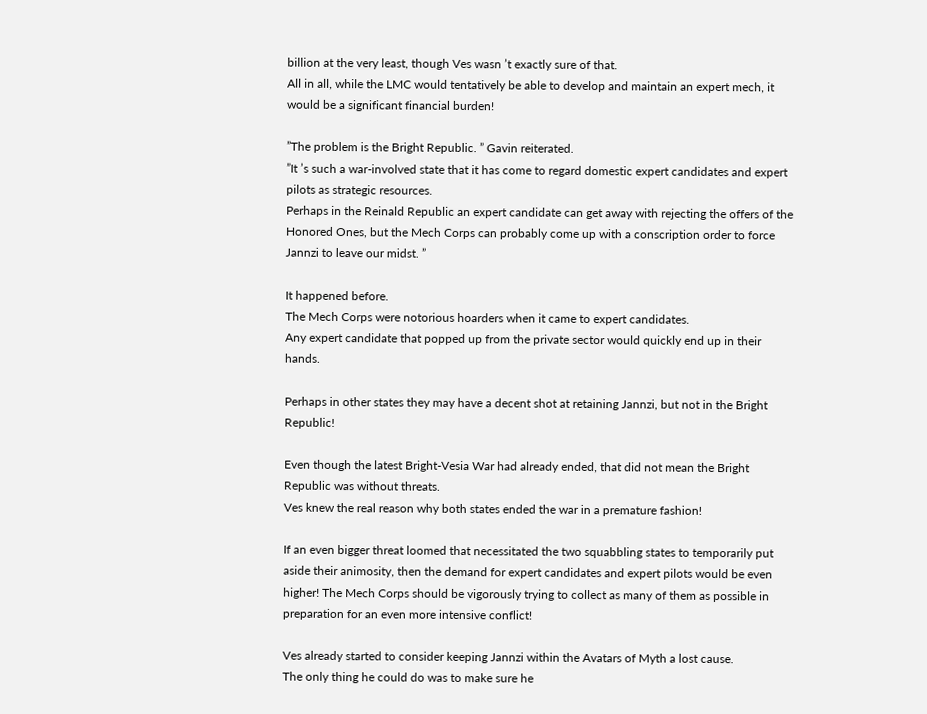billion at the very least, though Ves wasn ’t exactly sure of that.
All in all, while the LMC would tentatively be able to develop and maintain an expert mech, it would be a significant financial burden!

”The problem is the Bright Republic. ” Gavin reiterated.
”It ’s such a war-involved state that it has come to regard domestic expert candidates and expert pilots as strategic resources.
Perhaps in the Reinald Republic an expert candidate can get away with rejecting the offers of the Honored Ones, but the Mech Corps can probably come up with a conscription order to force Jannzi to leave our midst. ”

It happened before.
The Mech Corps were notorious hoarders when it came to expert candidates.
Any expert candidate that popped up from the private sector would quickly end up in their hands.

Perhaps in other states they may have a decent shot at retaining Jannzi, but not in the Bright Republic!

Even though the latest Bright-Vesia War had already ended, that did not mean the Bright Republic was without threats.
Ves knew the real reason why both states ended the war in a premature fashion!

If an even bigger threat loomed that necessitated the two squabbling states to temporarily put aside their animosity, then the demand for expert candidates and expert pilots would be even higher! The Mech Corps should be vigorously trying to collect as many of them as possible in preparation for an even more intensive conflict!

Ves already started to consider keeping Jannzi within the Avatars of Myth a lost cause.
The only thing he could do was to make sure he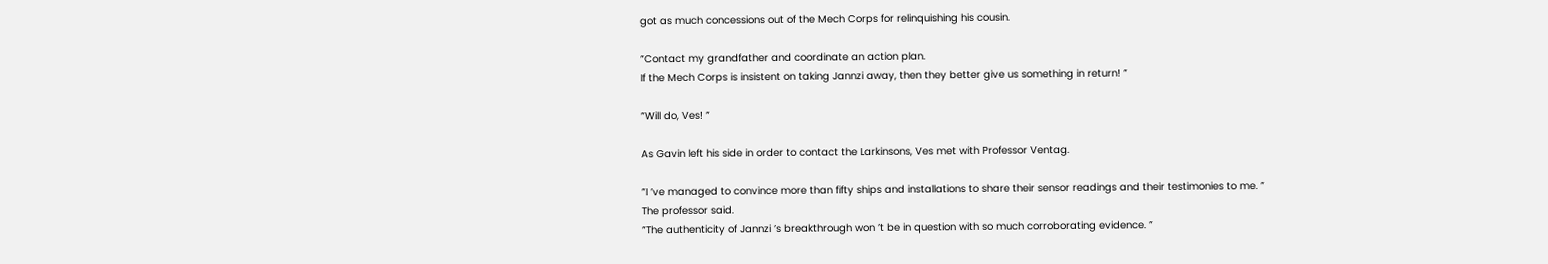got as much concessions out of the Mech Corps for relinquishing his cousin.

”Contact my grandfather and coordinate an action plan.
If the Mech Corps is insistent on taking Jannzi away, then they better give us something in return! ”

”Will do, Ves! ”

As Gavin left his side in order to contact the Larkinsons, Ves met with Professor Ventag.

”I ’ve managed to convince more than fifty ships and installations to share their sensor readings and their testimonies to me. ” The professor said.
”The authenticity of Jannzi ’s breakthrough won ’t be in question with so much corroborating evidence. ”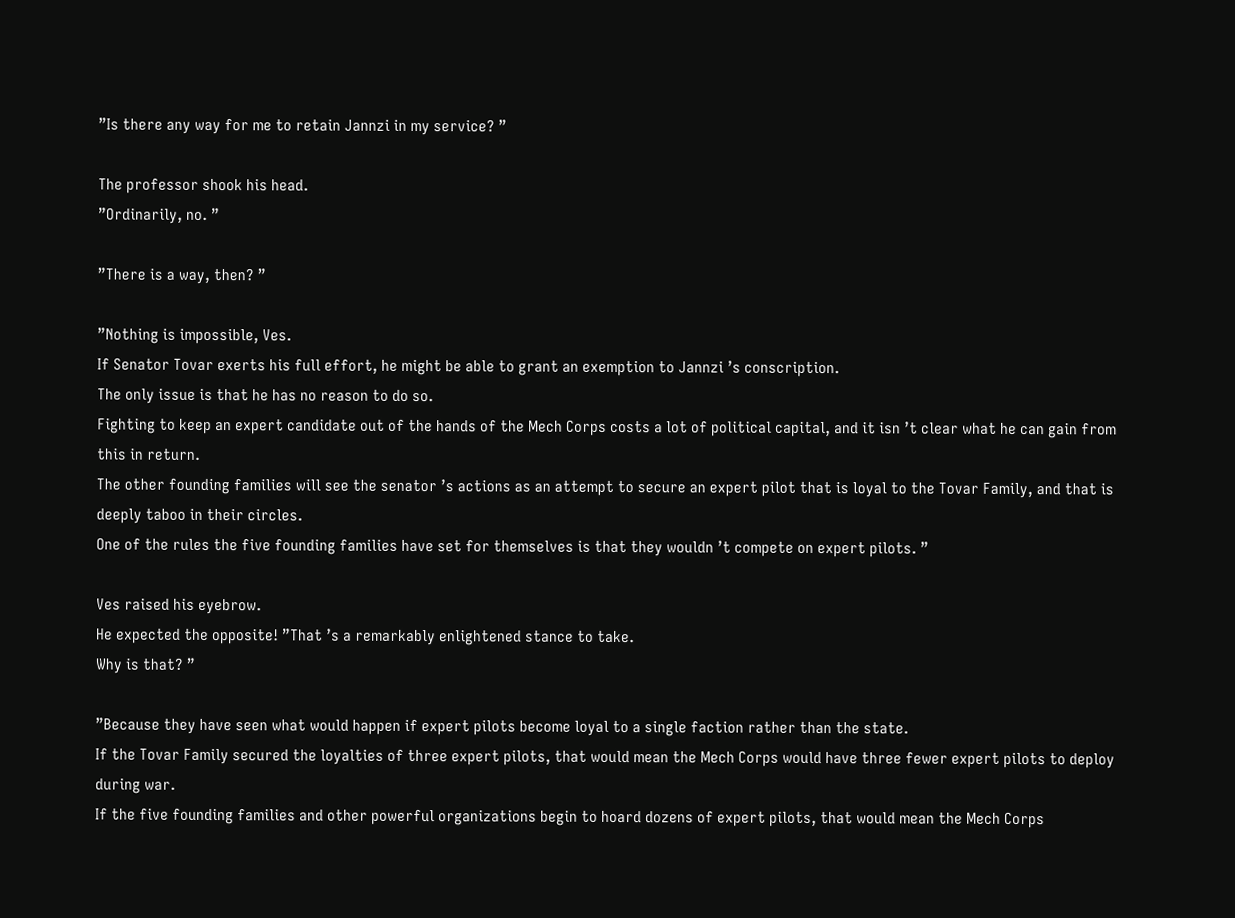”Is there any way for me to retain Jannzi in my service? ”

The professor shook his head.
”Ordinarily, no. ”

”There is a way, then? ”

”Nothing is impossible, Ves.
If Senator Tovar exerts his full effort, he might be able to grant an exemption to Jannzi ’s conscription.
The only issue is that he has no reason to do so.
Fighting to keep an expert candidate out of the hands of the Mech Corps costs a lot of political capital, and it isn ’t clear what he can gain from this in return.
The other founding families will see the senator ’s actions as an attempt to secure an expert pilot that is loyal to the Tovar Family, and that is deeply taboo in their circles.
One of the rules the five founding families have set for themselves is that they wouldn ’t compete on expert pilots. ”

Ves raised his eyebrow.
He expected the opposite! ”That ’s a remarkably enlightened stance to take.
Why is that? ”

”Because they have seen what would happen if expert pilots become loyal to a single faction rather than the state.
If the Tovar Family secured the loyalties of three expert pilots, that would mean the Mech Corps would have three fewer expert pilots to deploy during war.
If the five founding families and other powerful organizations begin to hoard dozens of expert pilots, that would mean the Mech Corps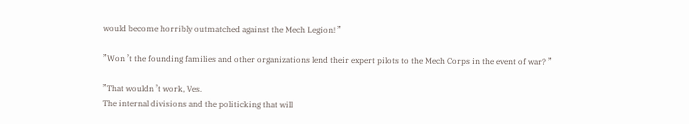would become horribly outmatched against the Mech Legion! ”

”Won ’t the founding families and other organizations lend their expert pilots to the Mech Corps in the event of war? ”

”That wouldn ’t work, Ves.
The internal divisions and the politicking that will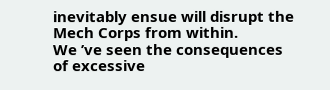inevitably ensue will disrupt the Mech Corps from within.
We ’ve seen the consequences of excessive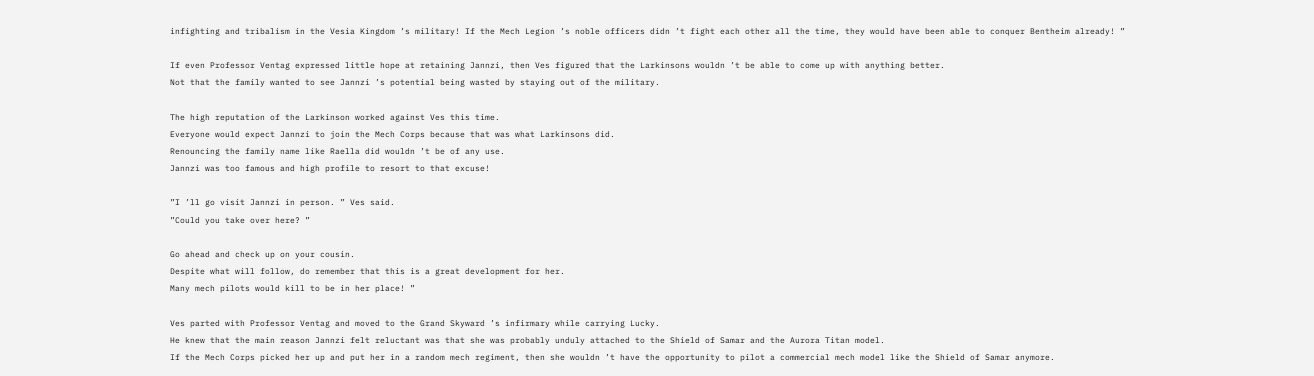infighting and tribalism in the Vesia Kingdom ’s military! If the Mech Legion ’s noble officers didn ’t fight each other all the time, they would have been able to conquer Bentheim already! ”

If even Professor Ventag expressed little hope at retaining Jannzi, then Ves figured that the Larkinsons wouldn ’t be able to come up with anything better.
Not that the family wanted to see Jannzi ’s potential being wasted by staying out of the military.

The high reputation of the Larkinson worked against Ves this time.
Everyone would expect Jannzi to join the Mech Corps because that was what Larkinsons did.
Renouncing the family name like Raella did wouldn ’t be of any use.
Jannzi was too famous and high profile to resort to that excuse!

”I ’ll go visit Jannzi in person. ” Ves said.
”Could you take over here? ”

Go ahead and check up on your cousin.
Despite what will follow, do remember that this is a great development for her.
Many mech pilots would kill to be in her place! ”

Ves parted with Professor Ventag and moved to the Grand Skyward ’s infirmary while carrying Lucky.
He knew that the main reason Jannzi felt reluctant was that she was probably unduly attached to the Shield of Samar and the Aurora Titan model.
If the Mech Corps picked her up and put her in a random mech regiment, then she wouldn ’t have the opportunity to pilot a commercial mech model like the Shield of Samar anymore.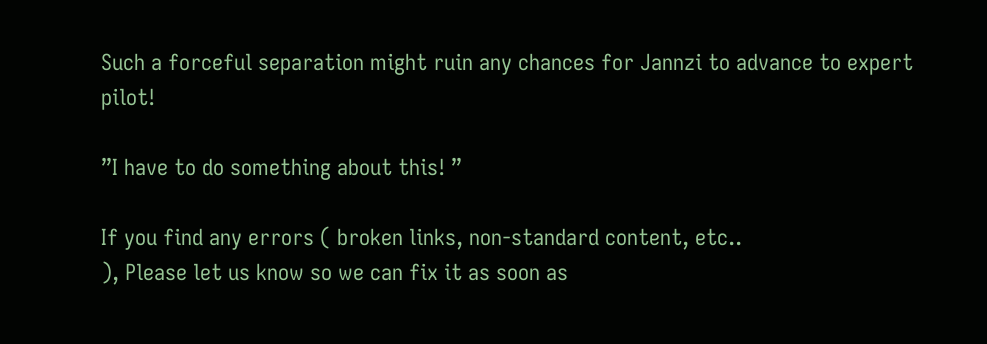Such a forceful separation might ruin any chances for Jannzi to advance to expert pilot!

”I have to do something about this! ”

If you find any errors ( broken links, non-standard content, etc..
), Please let us know so we can fix it as soon as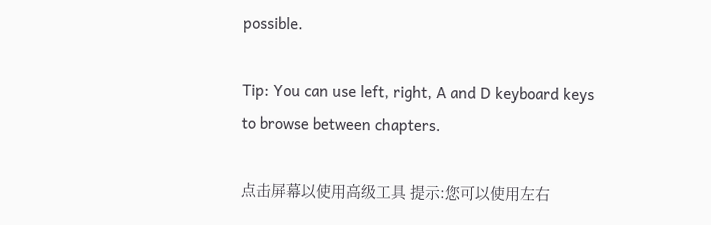possible.

Tip: You can use left, right, A and D keyboard keys to browse between chapters.

点击屏幕以使用高级工具 提示:您可以使用左右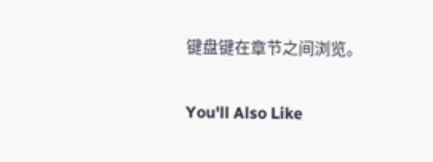键盘键在章节之间浏览。

You'll Also Like